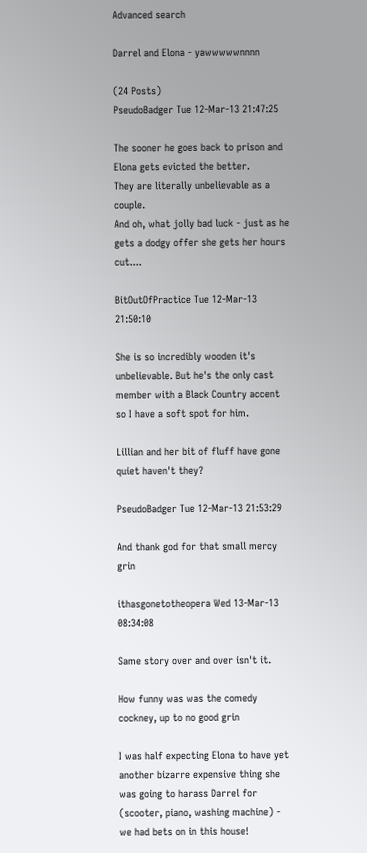Advanced search

Darrel and Elona - yawwwwwnnnn

(24 Posts)
PseudoBadger Tue 12-Mar-13 21:47:25

The sooner he goes back to prison and Elona gets evicted the better.
They are literally unbelievable as a couple.
And oh, what jolly bad luck - just as he gets a dodgy offer she gets her hours cut....

BitOutOfPractice Tue 12-Mar-13 21:50:10

She is so incredibly wooden it's unbelievable. But he's the only cast member with a Black Country accent so I have a soft spot for him.

Lillian and her bit of fluff have gone quiet haven't they?

PseudoBadger Tue 12-Mar-13 21:53:29

And thank god for that small mercy grin

ithasgonetotheopera Wed 13-Mar-13 08:34:08

Same story over and over isn't it.

How funny was was the comedy cockney, up to no good grin

I was half expecting Elona to have yet another bizarre expensive thing she was going to harass Darrel for (scooter, piano, washing machine) - we had bets on in this house!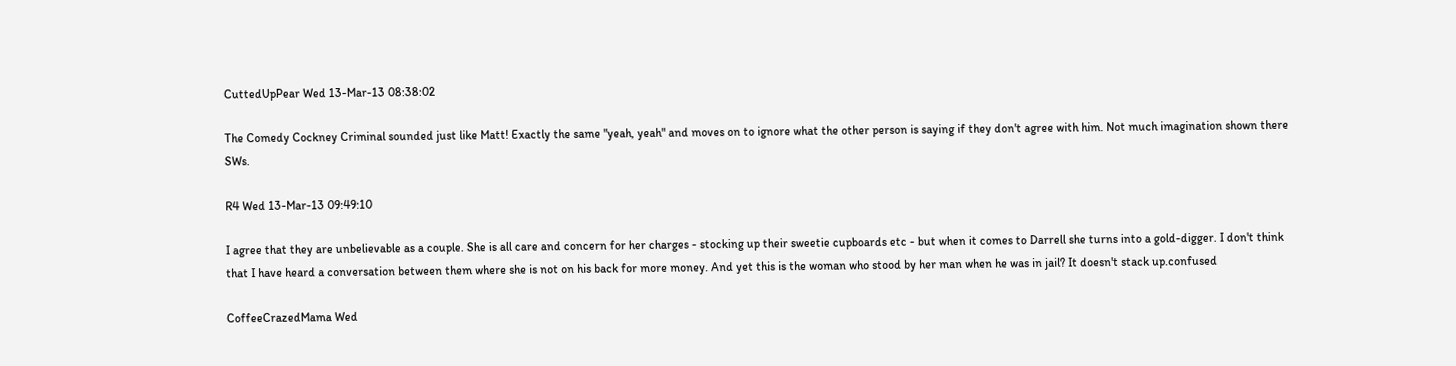CuttedUpPear Wed 13-Mar-13 08:38:02

The Comedy Cockney Criminal sounded just like Matt! Exactly the same "yeah, yeah" and moves on to ignore what the other person is saying if they don't agree with him. Not much imagination shown there SWs.

R4 Wed 13-Mar-13 09:49:10

I agree that they are unbelievable as a couple. She is all care and concern for her charges - stocking up their sweetie cupboards etc - but when it comes to Darrell she turns into a gold-digger. I don't think that I have heard a conversation between them where she is not on his back for more money. And yet this is the woman who stood by her man when he was in jail? It doesn't stack up.confused

CoffeeCrazedMama Wed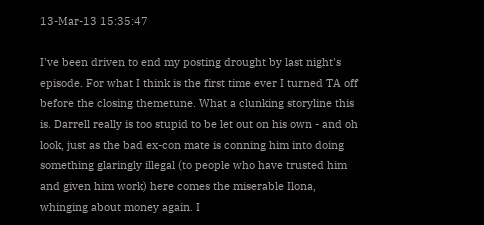13-Mar-13 15:35:47

I've been driven to end my posting drought by last night's episode. For what I think is the first time ever I turned TA off before the closing themetune. What a clunking storyline this is. Darrell really is too stupid to be let out on his own - and oh look, just as the bad ex-con mate is conning him into doing something glaringly illegal (to people who have trusted him and given him work) here comes the miserable Ilona, whinging about money again. I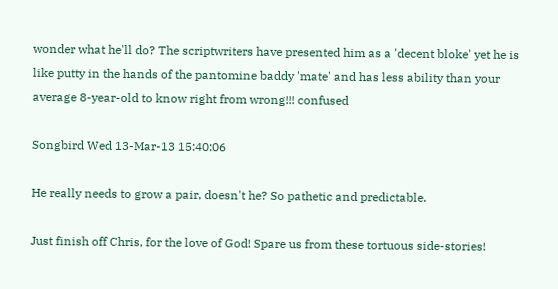wonder what he'll do? The scriptwriters have presented him as a 'decent bloke' yet he is like putty in the hands of the pantomine baddy 'mate' and has less ability than your average 8-year-old to know right from wrong!!! confused

Songbird Wed 13-Mar-13 15:40:06

He really needs to grow a pair, doesn't he? So pathetic and predictable.

Just finish off Chris, for the love of God! Spare us from these tortuous side-stories!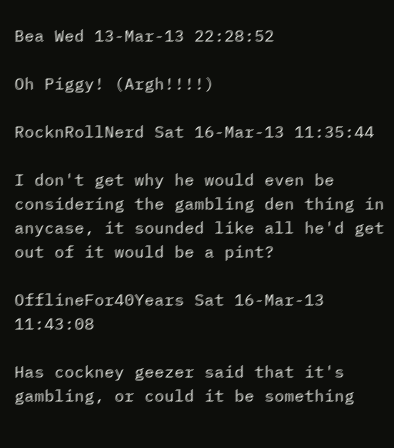Bea Wed 13-Mar-13 22:28:52

Oh Piggy! (Argh!!!!)

RocknRollNerd Sat 16-Mar-13 11:35:44

I don't get why he would even be considering the gambling den thing in anycase, it sounded like all he'd get out of it would be a pint?

OfflineFor40Years Sat 16-Mar-13 11:43:08

Has cockney geezer said that it's gambling, or could it be something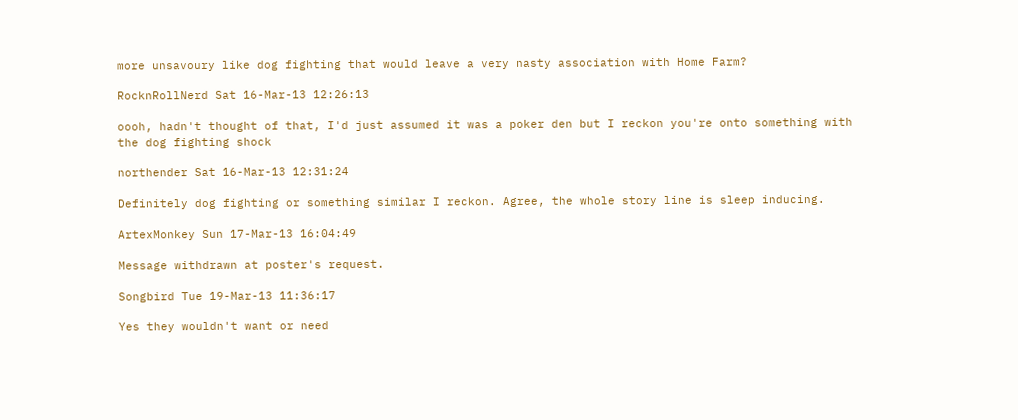more unsavoury like dog fighting that would leave a very nasty association with Home Farm?

RocknRollNerd Sat 16-Mar-13 12:26:13

oooh, hadn't thought of that, I'd just assumed it was a poker den but I reckon you're onto something with the dog fighting shock

northender Sat 16-Mar-13 12:31:24

Definitely dog fighting or something similar I reckon. Agree, the whole story line is sleep inducing.

ArtexMonkey Sun 17-Mar-13 16:04:49

Message withdrawn at poster's request.

Songbird Tue 19-Mar-13 11:36:17

Yes they wouldn't want or need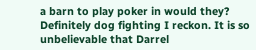a barn to play poker in would they? Definitely dog fighting I reckon. It is so unbelievable that Darrel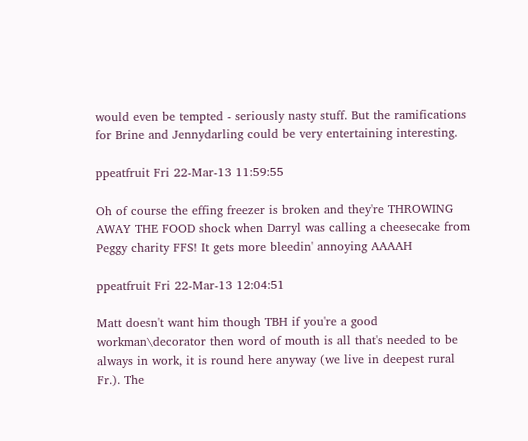would even be tempted - seriously nasty stuff. But the ramifications for Brine and Jennydarling could be very entertaining interesting.

ppeatfruit Fri 22-Mar-13 11:59:55

Oh of course the effing freezer is broken and they're THROWING AWAY THE FOOD shock when Darryl was calling a cheesecake from Peggy charity FFS! It gets more bleedin' annoying AAAAH

ppeatfruit Fri 22-Mar-13 12:04:51

Matt doesn't want him though TBH if you're a good workman\decorator then word of mouth is all that's needed to be always in work, it is round here anyway (we live in deepest rural Fr.). The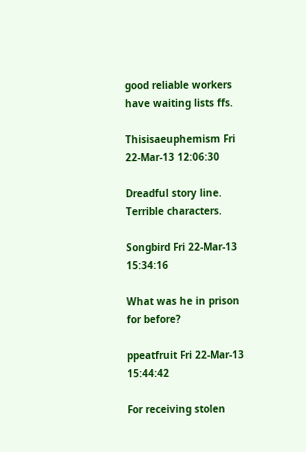good reliable workers have waiting lists ffs.

Thisisaeuphemism Fri 22-Mar-13 12:06:30

Dreadful story line. Terrible characters.

Songbird Fri 22-Mar-13 15:34:16

What was he in prison for before?

ppeatfruit Fri 22-Mar-13 15:44:42

For receiving stolen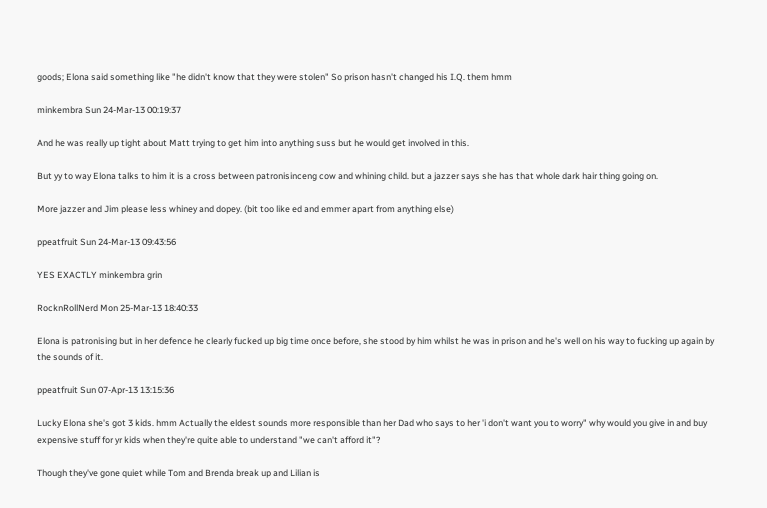goods; Elona said something like "he didn't know that they were stolen" So prison hasn't changed his I.Q. them hmm

minkembra Sun 24-Mar-13 00:19:37

And he was really up tight about Matt trying to get him into anything suss but he would get involved in this.

But yy to way Elona talks to him it is a cross between patronisinceng cow and whining child. but a jazzer says she has that whole dark hair thing going on.

More jazzer and Jim please less whiney and dopey. (bit too like ed and emmer apart from anything else)

ppeatfruit Sun 24-Mar-13 09:43:56

YES EXACTLY minkembra grin

RocknRollNerd Mon 25-Mar-13 18:40:33

Elona is patronising but in her defence he clearly fucked up big time once before, she stood by him whilst he was in prison and he's well on his way to fucking up again by the sounds of it.

ppeatfruit Sun 07-Apr-13 13:15:36

Lucky Elona she's got 3 kids. hmm Actually the eldest sounds more responsible than her Dad who says to her 'i don't want you to worry" why would you give in and buy expensive stuff for yr kids when they're quite able to understand "we can't afford it"?

Though they've gone quiet while Tom and Brenda break up and Lilian is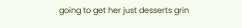going to get her just desserts grin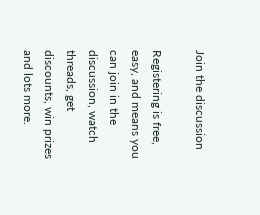Join the discussion

Registering is free, easy, and means you can join in the discussion, watch threads, get discounts, win prizes and lots more.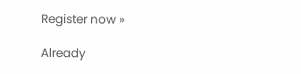Register now »

Already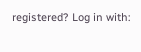registered? Log in with: